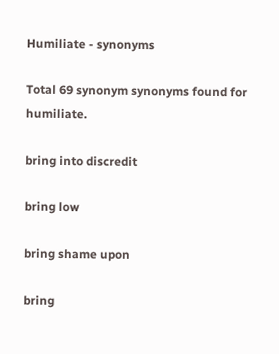Humiliate - synonyms

Total 69 synonym synonyms found for humiliate.

bring into discredit

bring low

bring shame upon

bring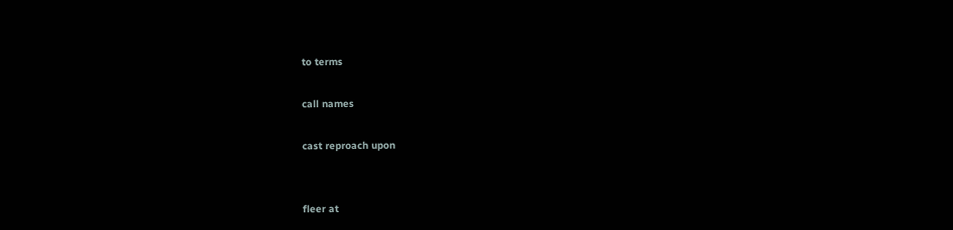to terms

call names

cast reproach upon


fleer at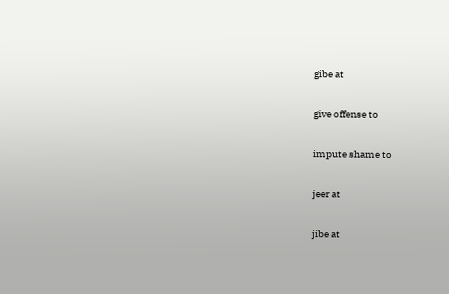gibe at

give offense to

impute shame to

jeer at

jibe at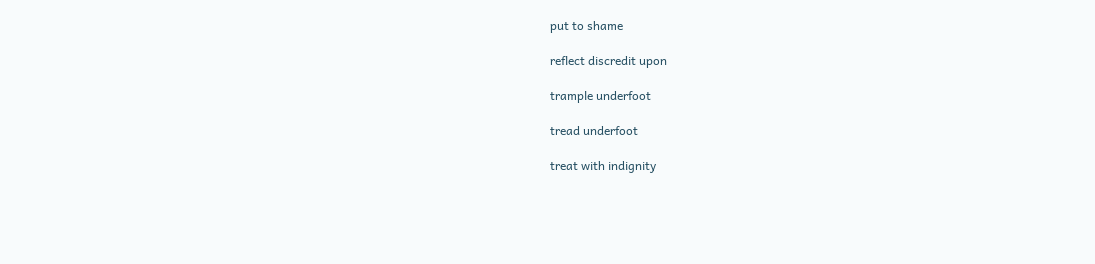put to shame

reflect discredit upon

trample underfoot

tread underfoot

treat with indignity